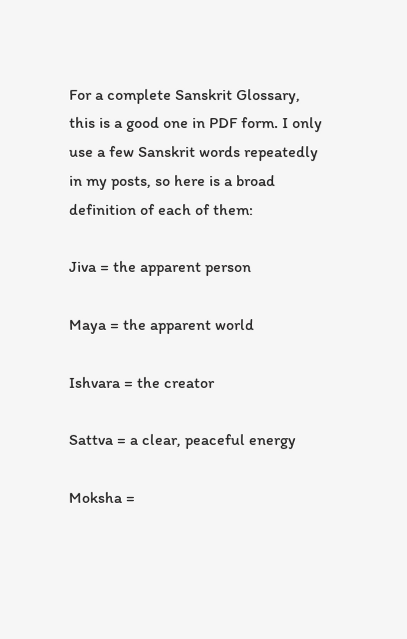For a complete Sanskrit Glossary, this is a good one in PDF form. I only use a few Sanskrit words repeatedly in my posts, so here is a broad definition of each of them:

Jiva = the apparent person

Maya = the apparent world

Ishvara = the creator

Sattva = a clear, peaceful energy

Moksha =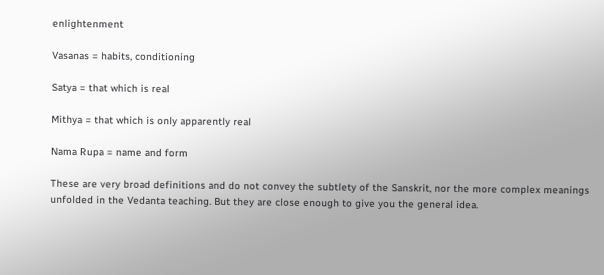enlightenment

Vasanas = habits, conditioning

Satya = that which is real

Mithya = that which is only apparently real

Nama Rupa = name and form

These are very broad definitions and do not convey the subtlety of the Sanskrit, nor the more complex meanings unfolded in the Vedanta teaching. But they are close enough to give you the general idea.